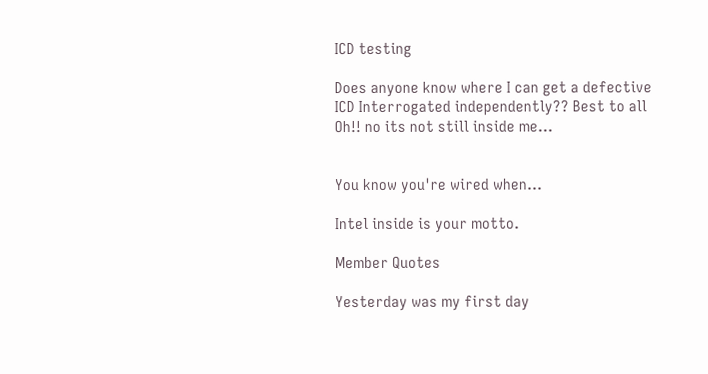ICD testing

Does anyone know where I can get a defective ICD Interrogated independently?? Best to all Oh!! no its not still inside me...


You know you're wired when...

Intel inside is your motto.

Member Quotes

Yesterday was my first day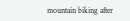mountain biking after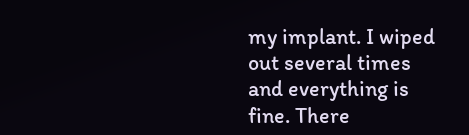my implant. I wiped out several times and everything is fine. There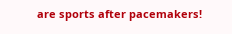are sports after pacemakers!